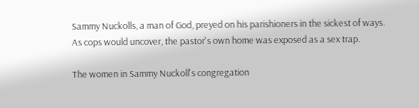Sammy Nuckolls, a man of God, preyed on his parishioners in the sickest of ways. As cops would uncover, the pastor's own home was exposed as a sex trap.

The women in Sammy Nuckoll's congregation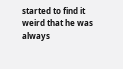started to find it weird that he was always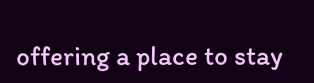offering a place to stay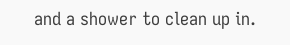and a shower to clean up in.